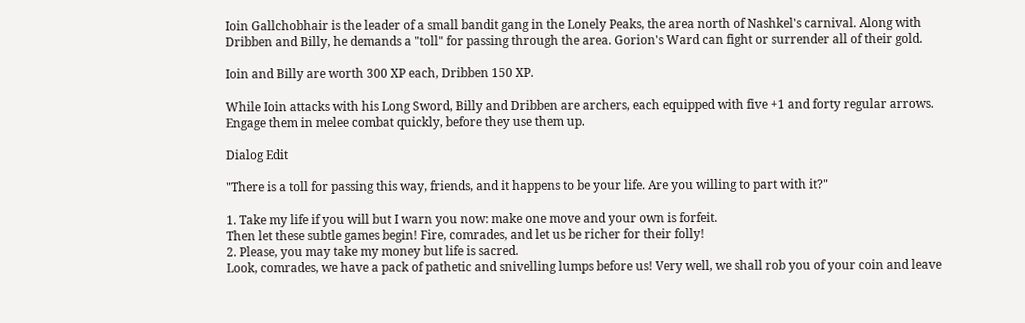Ioin Gallchobhair is the leader of a small bandit gang in the Lonely Peaks, the area north of Nashkel's carnival. Along with Dribben and Billy, he demands a "toll" for passing through the area. Gorion's Ward can fight or surrender all of their gold.

Ioin and Billy are worth 300 XP each, Dribben 150 XP.

While Ioin attacks with his Long Sword, Billy and Dribben are archers, each equipped with five +1 and forty regular arrows. Engage them in melee combat quickly, before they use them up.

Dialog Edit

"There is a toll for passing this way, friends, and it happens to be your life. Are you willing to part with it?"

1. Take my life if you will but I warn you now: make one move and your own is forfeit.
Then let these subtle games begin! Fire, comrades, and let us be richer for their folly!
2. Please, you may take my money but life is sacred.
Look, comrades, we have a pack of pathetic and snivelling lumps before us! Very well, we shall rob you of your coin and leave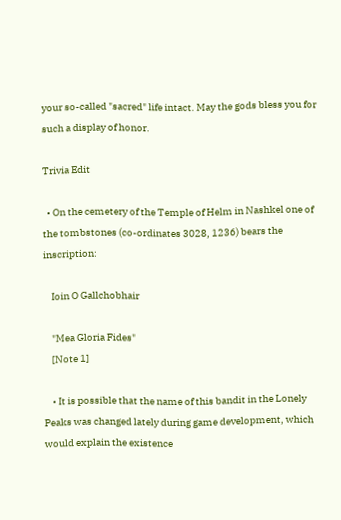your so-called "sacred" life intact. May the gods bless you for such a display of honor.

Trivia Edit

  • On the cemetery of the Temple of Helm in Nashkel one of the tombstones (co-ordinates 3028, 1236) bears the inscription:

    Ioin O Gallchobhair

    "Mea Gloria Fides"
    [Note 1]

    • It is possible that the name of this bandit in the Lonely Peaks was changed lately during game development, which would explain the existence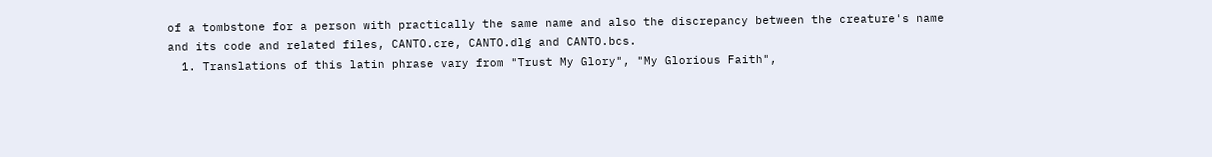of a tombstone for a person with practically the same name and also the discrepancy between the creature's name and its code and related files, CANTO.cre, CANTO.dlg and CANTO.bcs.
  1. Translations of this latin phrase vary from "Trust My Glory", "My Glorious Faith",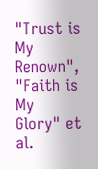"Trust is My Renown", "Faith is My Glory" et al.